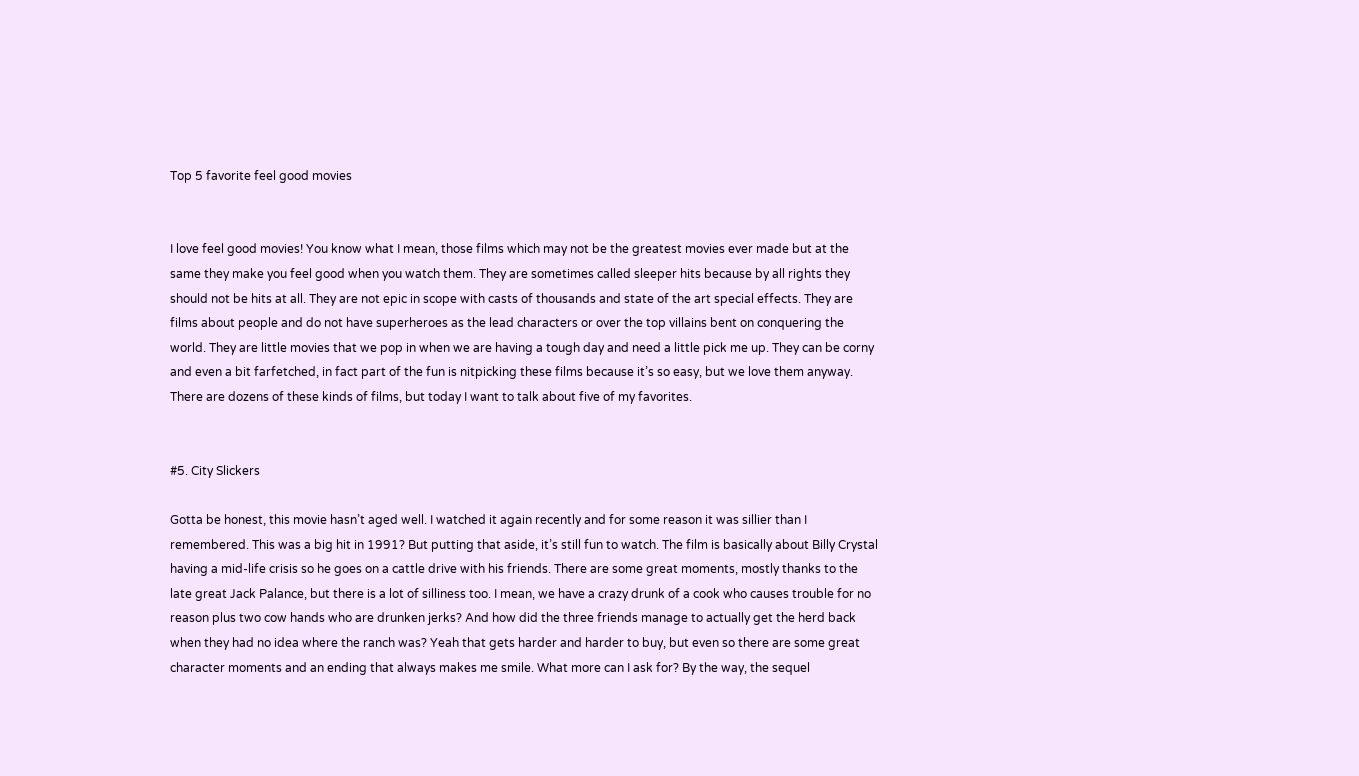Top 5 favorite feel good movies


I love feel good movies! You know what I mean, those films which may not be the greatest movies ever made but at the same they make you feel good when you watch them. They are sometimes called sleeper hits because by all rights they should not be hits at all. They are not epic in scope with casts of thousands and state of the art special effects. They are films about people and do not have superheroes as the lead characters or over the top villains bent on conquering the world. They are little movies that we pop in when we are having a tough day and need a little pick me up. They can be corny and even a bit farfetched, in fact part of the fun is nitpicking these films because it’s so easy, but we love them anyway. There are dozens of these kinds of films, but today I want to talk about five of my favorites.


#5. City Slickers

Gotta be honest, this movie hasn’t aged well. I watched it again recently and for some reason it was sillier than I remembered. This was a big hit in 1991? But putting that aside, it’s still fun to watch. The film is basically about Billy Crystal having a mid-life crisis so he goes on a cattle drive with his friends. There are some great moments, mostly thanks to the late great Jack Palance, but there is a lot of silliness too. I mean, we have a crazy drunk of a cook who causes trouble for no reason plus two cow hands who are drunken jerks? And how did the three friends manage to actually get the herd back when they had no idea where the ranch was? Yeah that gets harder and harder to buy, but even so there are some great character moments and an ending that always makes me smile. What more can I ask for? By the way, the sequel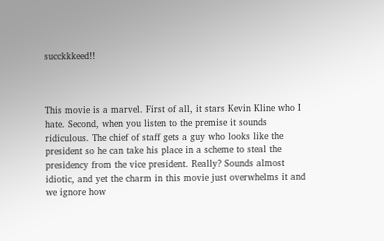succkkkeed!!



This movie is a marvel. First of all, it stars Kevin Kline who I hate. Second, when you listen to the premise it sounds ridiculous. The chief of staff gets a guy who looks like the president so he can take his place in a scheme to steal the presidency from the vice president. Really? Sounds almost idiotic, and yet the charm in this movie just overwhelms it and we ignore how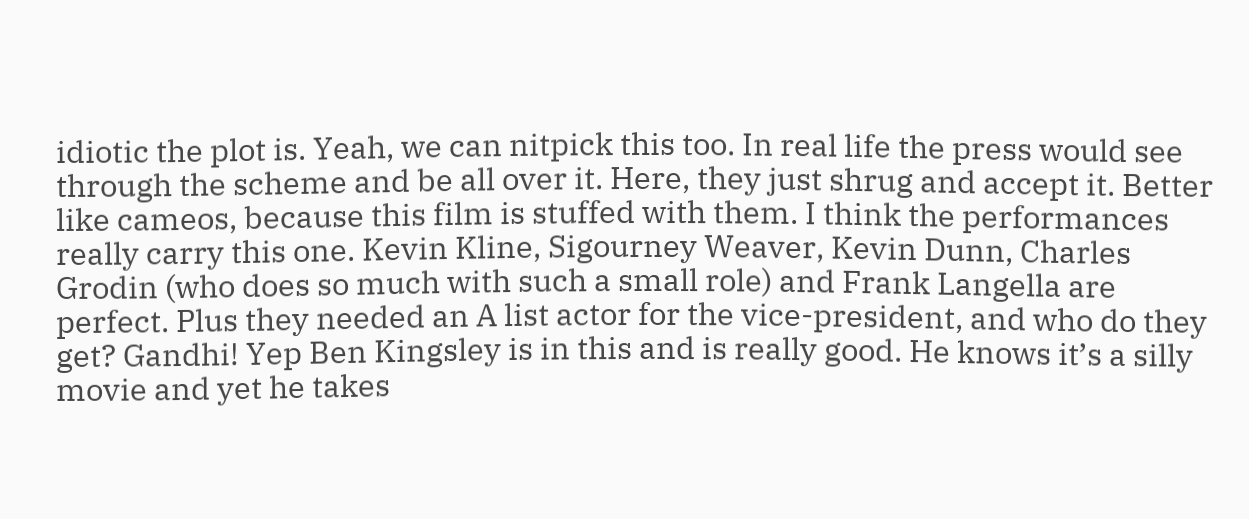idiotic the plot is. Yeah, we can nitpick this too. In real life the press would see through the scheme and be all over it. Here, they just shrug and accept it. Better like cameos, because this film is stuffed with them. I think the performances really carry this one. Kevin Kline, Sigourney Weaver, Kevin Dunn, Charles Grodin (who does so much with such a small role) and Frank Langella are perfect. Plus they needed an A list actor for the vice-president, and who do they get? Gandhi! Yep Ben Kingsley is in this and is really good. He knows it’s a silly movie and yet he takes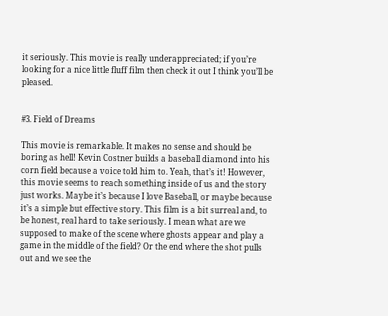it seriously. This movie is really underappreciated; if you’re looking for a nice little fluff film then check it out I think you’ll be pleased.


#3. Field of Dreams

This movie is remarkable. It makes no sense and should be boring as hell! Kevin Costner builds a baseball diamond into his corn field because a voice told him to. Yeah, that’s it! However, this movie seems to reach something inside of us and the story just works. Maybe it’s because I love Baseball, or maybe because it’s a simple but effective story. This film is a bit surreal and, to be honest, real hard to take seriously. I mean what are we supposed to make of the scene where ghosts appear and play a game in the middle of the field? Or the end where the shot pulls out and we see the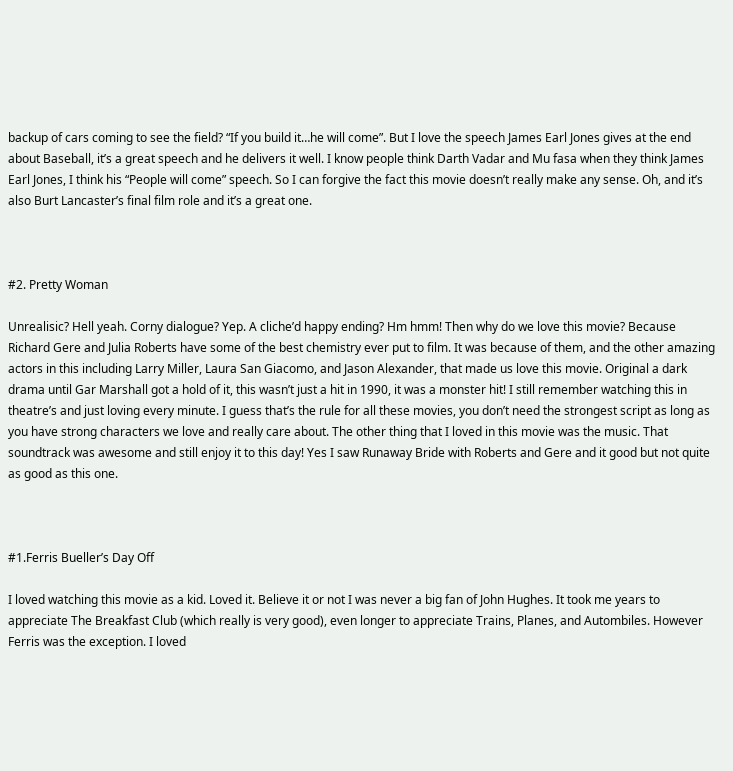backup of cars coming to see the field? “If you build it…he will come”. But I love the speech James Earl Jones gives at the end about Baseball, it’s a great speech and he delivers it well. I know people think Darth Vadar and Mu fasa when they think James Earl Jones, I think his “People will come” speech. So I can forgive the fact this movie doesn’t really make any sense. Oh, and it’s also Burt Lancaster’s final film role and it’s a great one.



#2. Pretty Woman

Unrealisic? Hell yeah. Corny dialogue? Yep. A cliche’d happy ending? Hm hmm! Then why do we love this movie? Because Richard Gere and Julia Roberts have some of the best chemistry ever put to film. It was because of them, and the other amazing actors in this including Larry Miller, Laura San Giacomo, and Jason Alexander, that made us love this movie. Original a dark drama until Gar Marshall got a hold of it, this wasn’t just a hit in 1990, it was a monster hit! I still remember watching this in theatre’s and just loving every minute. I guess that’s the rule for all these movies, you don’t need the strongest script as long as you have strong characters we love and really care about. The other thing that I loved in this movie was the music. That soundtrack was awesome and still enjoy it to this day! Yes I saw Runaway Bride with Roberts and Gere and it good but not quite as good as this one.



#1.Ferris Bueller’s Day Off

I loved watching this movie as a kid. Loved it. Believe it or not I was never a big fan of John Hughes. It took me years to appreciate The Breakfast Club (which really is very good), even longer to appreciate Trains, Planes, and Autombiles. However Ferris was the exception. I loved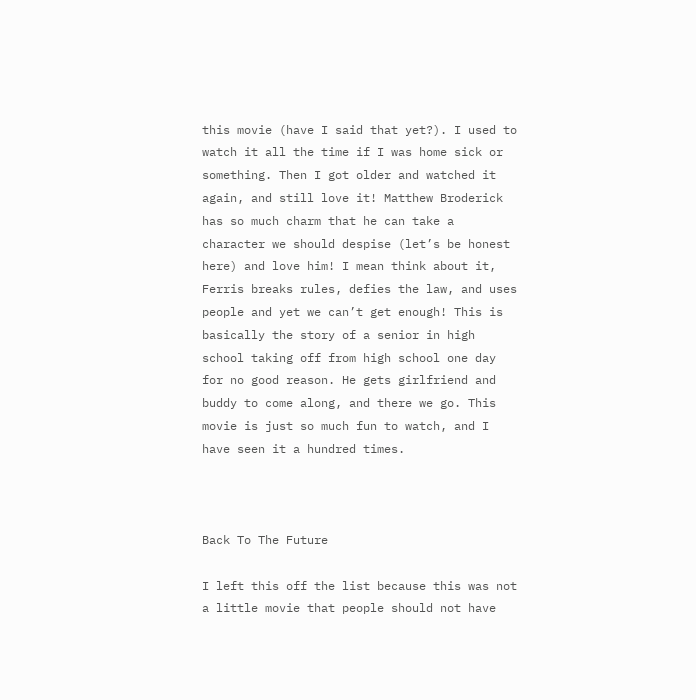this movie (have I said that yet?). I used to watch it all the time if I was home sick or something. Then I got older and watched it again, and still love it! Matthew Broderick has so much charm that he can take a character we should despise (let’s be honest here) and love him! I mean think about it, Ferris breaks rules, defies the law, and uses people and yet we can’t get enough! This is basically the story of a senior in high school taking off from high school one day for no good reason. He gets girlfriend and buddy to come along, and there we go. This movie is just so much fun to watch, and I have seen it a hundred times.



Back To The Future

I left this off the list because this was not a little movie that people should not have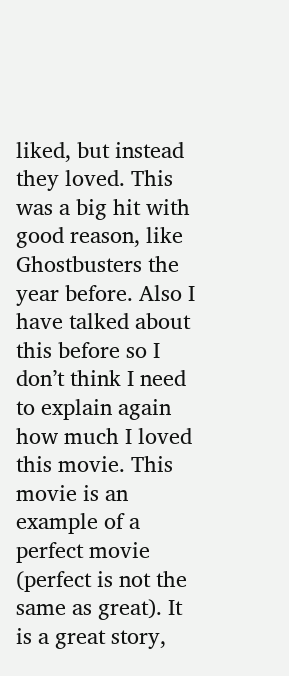liked, but instead they loved. This was a big hit with good reason, like Ghostbusters the year before. Also I have talked about this before so I don’t think I need to explain again how much I loved this movie. This movie is an example of a perfect movie (perfect is not the same as great). It is a great story,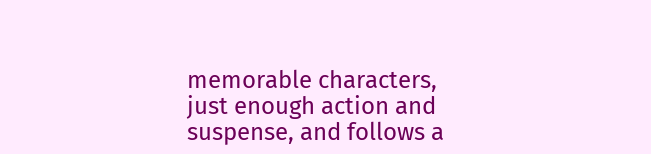memorable characters, just enough action and suspense, and follows a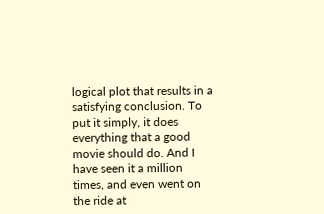logical plot that results in a satisfying conclusion. To put it simply, it does everything that a good movie should do. And I have seen it a million times, and even went on the ride at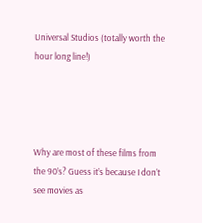Universal Studios (totally worth the hour long line!)




Why are most of these films from the 90’s? Guess it’s because I don’t see movies as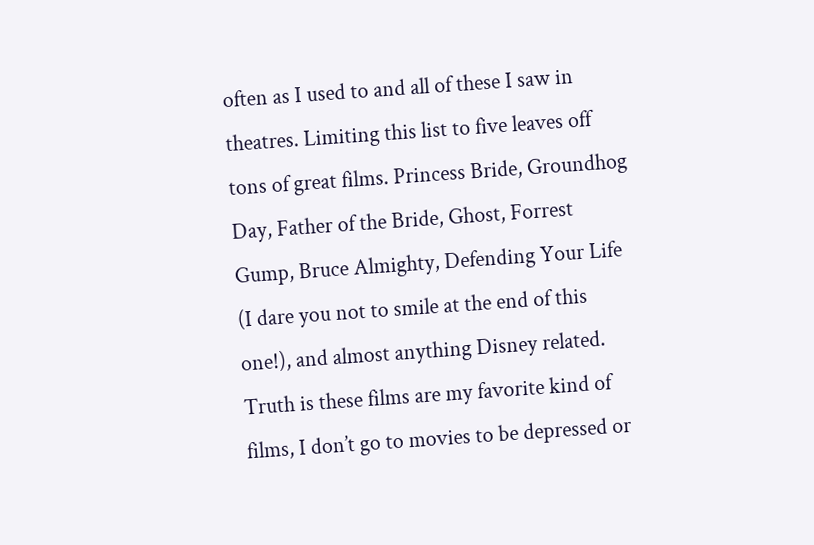often as I used to and all of these I saw in theatres. Limiting this list to five leaves off tons of great films. Princess Bride, Groundhog Day, Father of the Bride, Ghost, Forrest Gump, Bruce Almighty, Defending Your Life (I dare you not to smile at the end of this one!), and almost anything Disney related. Truth is these films are my favorite kind of films, I don’t go to movies to be depressed or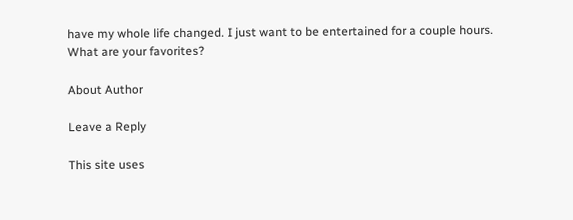have my whole life changed. I just want to be entertained for a couple hours. What are your favorites?

About Author

Leave a Reply

This site uses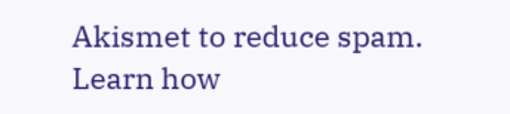Akismet to reduce spam. Learn how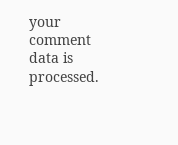your comment data is processed.